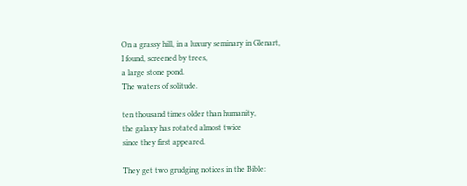On a grassy hill, in a luxury seminary in Glenart,
I found, screened by trees,
a large stone pond.
The waters of solitude.

ten thousand times older than humanity,
the galaxy has rotated almost twice
since they first appeared.

They get two grudging notices in the Bible: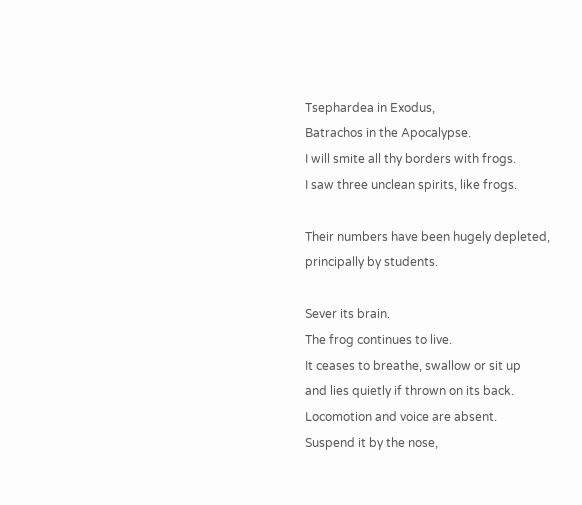Tsephardea in Exodus,
Batrachos in the Apocalypse.
I will smite all thy borders with frogs.
I saw three unclean spirits, like frogs.

Their numbers have been hugely depleted,
principally by students.

Sever its brain.
The frog continues to live.
It ceases to breathe, swallow or sit up
and lies quietly if thrown on its back.
Locomotion and voice are absent.
Suspend it by the nose,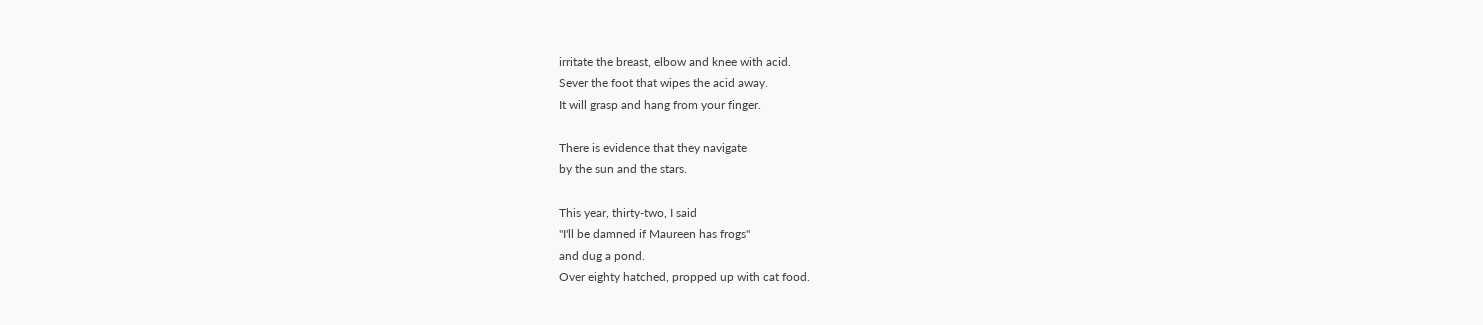irritate the breast, elbow and knee with acid.
Sever the foot that wipes the acid away.
It will grasp and hang from your finger.

There is evidence that they navigate
by the sun and the stars.

This year, thirty-two, I said
"I'll be damned if Maureen has frogs"
and dug a pond.
Over eighty hatched, propped up with cat food.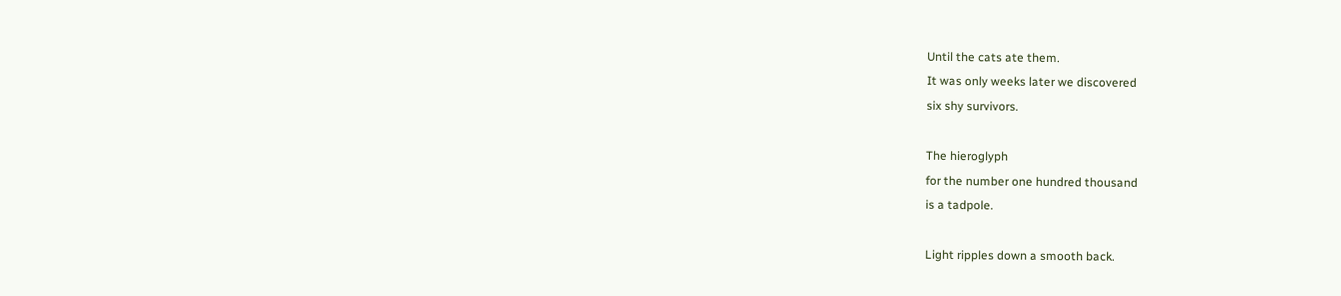Until the cats ate them.
It was only weeks later we discovered
six shy survivors.

The hieroglyph
for the number one hundred thousand
is a tadpole.

Light ripples down a smooth back.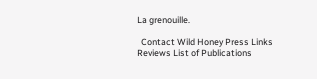La grenouille.

  Contact Wild Honey Press Links Reviews List of Publications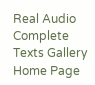Real Audio Complete Texts Gallery Home Page